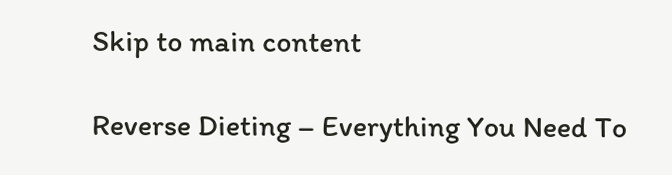Skip to main content

Reverse Dieting – Everything You Need To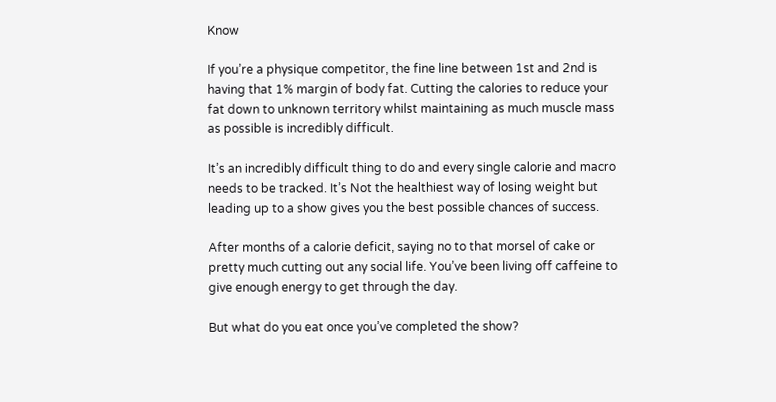Know

If you’re a physique competitor, the fine line between 1st and 2nd is having that 1% margin of body fat. Cutting the calories to reduce your fat down to unknown territory whilst maintaining as much muscle mass as possible is incredibly difficult.

It’s an incredibly difficult thing to do and every single calorie and macro needs to be tracked. It’s Not the healthiest way of losing weight but leading up to a show gives you the best possible chances of success.

After months of a calorie deficit, saying no to that morsel of cake or pretty much cutting out any social life. You’ve been living off caffeine to give enough energy to get through the day.

But what do you eat once you’ve completed the show?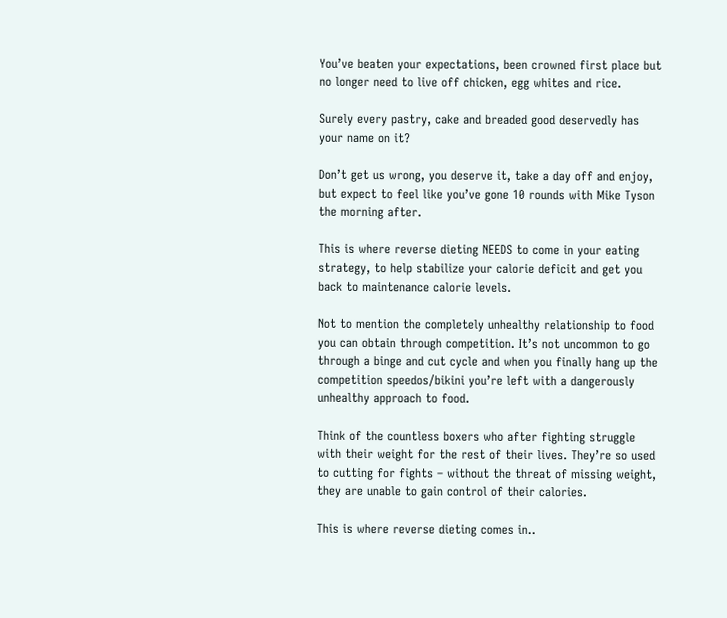You’ve beaten your expectations, been crowned first place but no longer need to live off chicken, egg whites and rice.

Surely every pastry, cake and breaded good deservedly has your name on it?

Don’t get us wrong, you deserve it, take a day off and enjoy, but expect to feel like you’ve gone 10 rounds with Mike Tyson the morning after.

This is where reverse dieting NEEDS to come in your eating strategy, to help stabilize your calorie deficit and get you back to maintenance calorie levels.

Not to mention the completely unhealthy relationship to food you can obtain through competition. It’s not uncommon to go through a binge and cut cycle and when you finally hang up the competition speedos/bikini you’re left with a dangerously unhealthy approach to food.

Think of the countless boxers who after fighting struggle with their weight for the rest of their lives. They’re so used to cutting for fights – without the threat of missing weight, they are unable to gain control of their calories.

This is where reverse dieting comes in..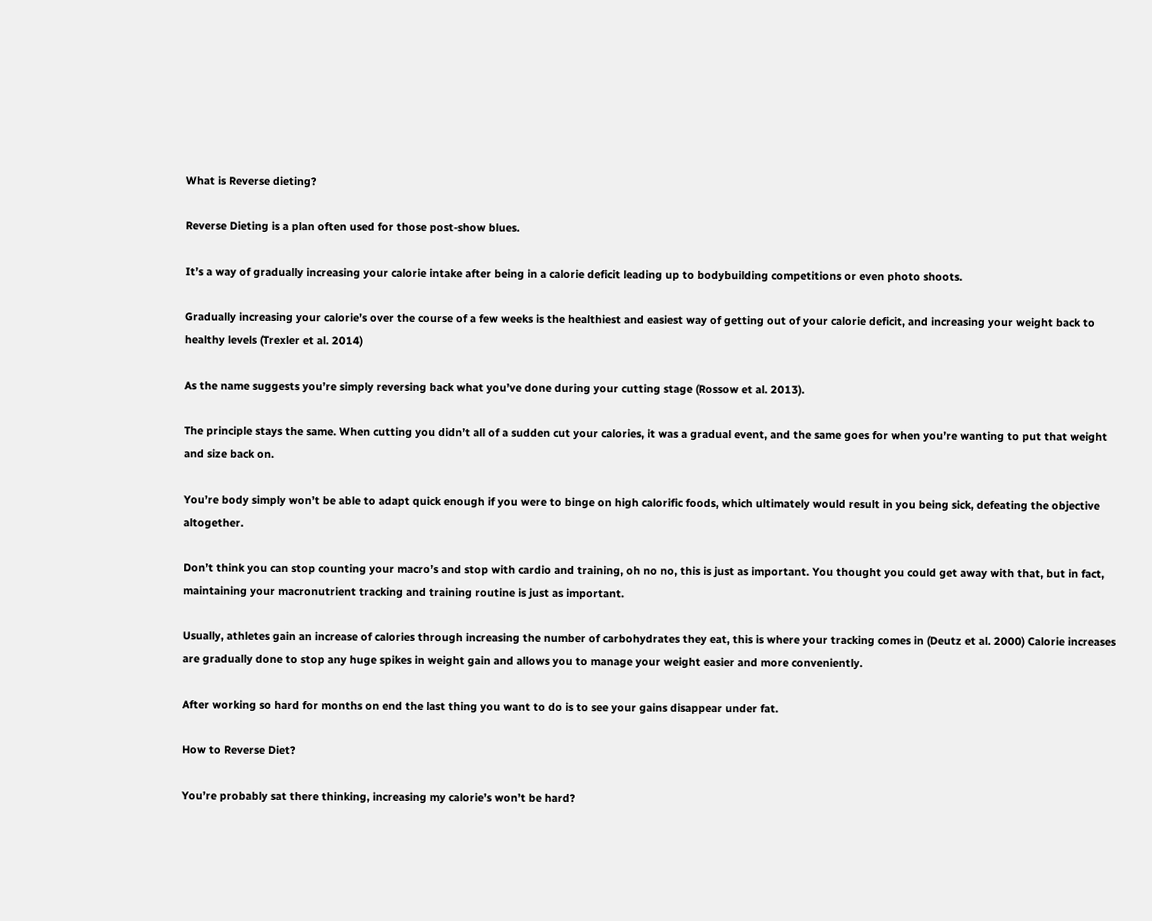What is Reverse dieting?

Reverse Dieting is a plan often used for those post-show blues.

It’s a way of gradually increasing your calorie intake after being in a calorie deficit leading up to bodybuilding competitions or even photo shoots.

Gradually increasing your calorie’s over the course of a few weeks is the healthiest and easiest way of getting out of your calorie deficit, and increasing your weight back to healthy levels (Trexler et al. 2014)

As the name suggests you’re simply reversing back what you’ve done during your cutting stage (Rossow et al. 2013).

The principle stays the same. When cutting you didn’t all of a sudden cut your calories, it was a gradual event, and the same goes for when you’re wanting to put that weight and size back on.

You’re body simply won’t be able to adapt quick enough if you were to binge on high calorific foods, which ultimately would result in you being sick, defeating the objective altogether.

Don’t think you can stop counting your macro’s and stop with cardio and training, oh no no, this is just as important. You thought you could get away with that, but in fact, maintaining your macronutrient tracking and training routine is just as important.

Usually, athletes gain an increase of calories through increasing the number of carbohydrates they eat, this is where your tracking comes in (Deutz et al. 2000) Calorie increases are gradually done to stop any huge spikes in weight gain and allows you to manage your weight easier and more conveniently.

After working so hard for months on end the last thing you want to do is to see your gains disappear under fat.

How to Reverse Diet?

You’re probably sat there thinking, increasing my calorie’s won’t be hard?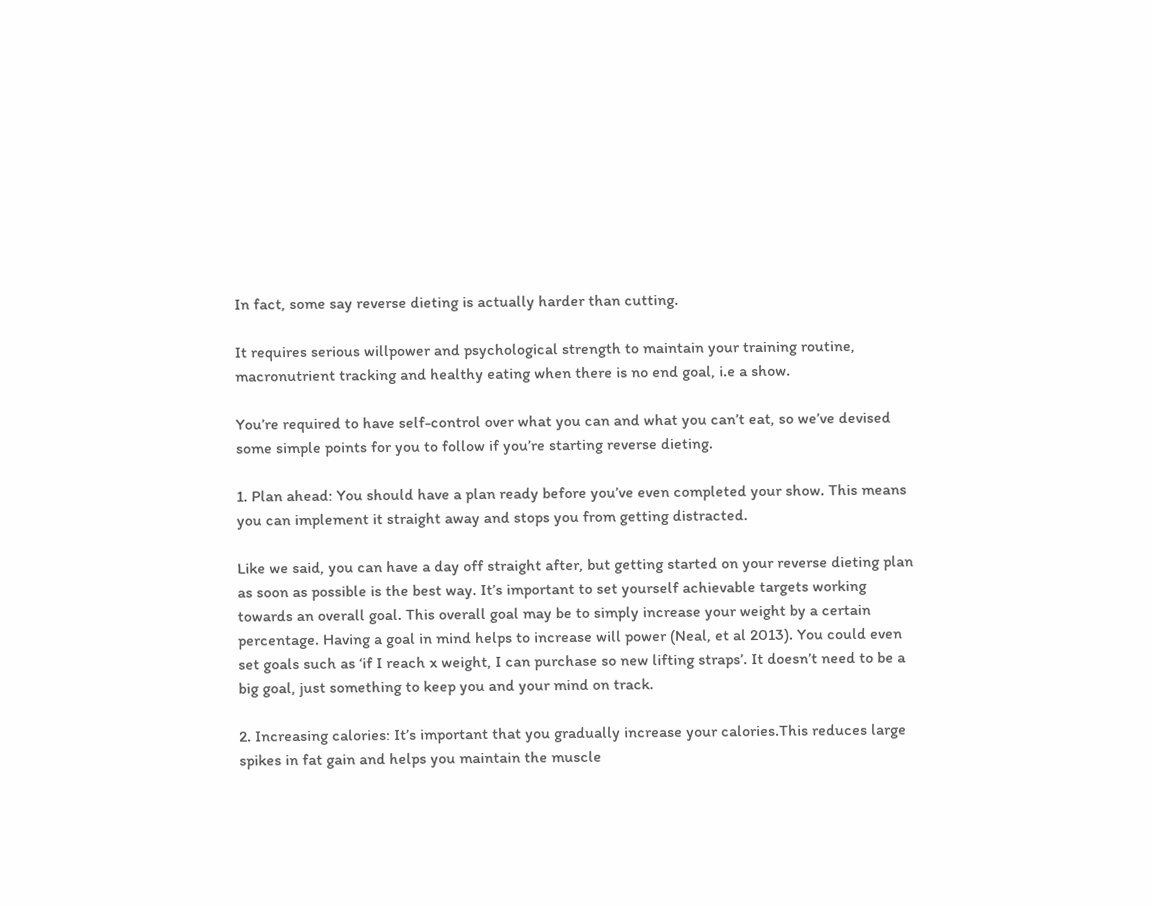In fact, some say reverse dieting is actually harder than cutting.

It requires serious willpower and psychological strength to maintain your training routine, macronutrient tracking and healthy eating when there is no end goal, i.e a show.

You’re required to have self-control over what you can and what you can’t eat, so we’ve devised some simple points for you to follow if you’re starting reverse dieting.

1. Plan ahead: You should have a plan ready before you’ve even completed your show. This means you can implement it straight away and stops you from getting distracted.

Like we said, you can have a day off straight after, but getting started on your reverse dieting plan as soon as possible is the best way. It’s important to set yourself achievable targets working towards an overall goal. This overall goal may be to simply increase your weight by a certain percentage. Having a goal in mind helps to increase will power (Neal, et al 2013). You could even set goals such as ‘if I reach x weight, I can purchase so new lifting straps’. It doesn’t need to be a big goal, just something to keep you and your mind on track.

2. Increasing calories: It’s important that you gradually increase your calories.This reduces large spikes in fat gain and helps you maintain the muscle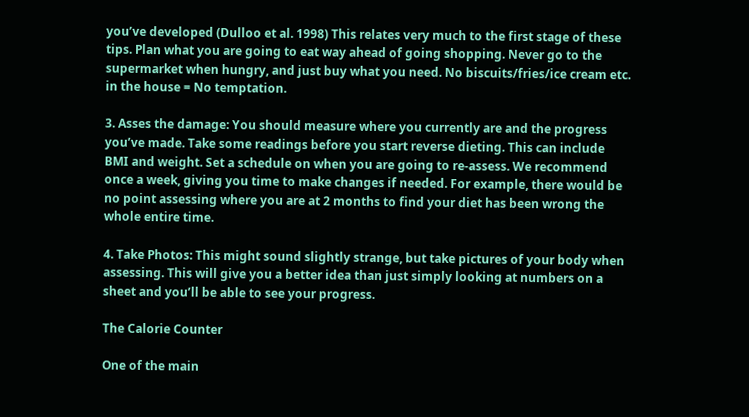you’ve developed (Dulloo et al. 1998) This relates very much to the first stage of these tips. Plan what you are going to eat way ahead of going shopping. Never go to the supermarket when hungry, and just buy what you need. No biscuits/fries/ice cream etc. in the house = No temptation.

3. Asses the damage: You should measure where you currently are and the progress you’ve made. Take some readings before you start reverse dieting. This can include BMI and weight. Set a schedule on when you are going to re-assess. We recommend once a week, giving you time to make changes if needed. For example, there would be no point assessing where you are at 2 months to find your diet has been wrong the whole entire time.

4. Take Photos: This might sound slightly strange, but take pictures of your body when assessing. This will give you a better idea than just simply looking at numbers on a sheet and you’ll be able to see your progress.

The Calorie Counter

One of the main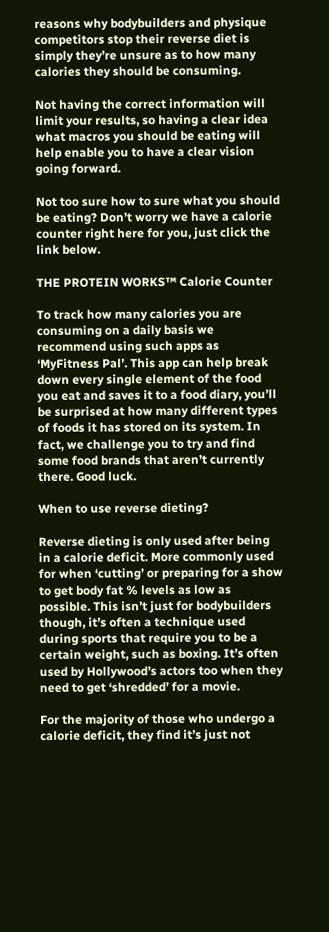reasons why bodybuilders and physique competitors stop their reverse diet is simply they’re unsure as to how many calories they should be consuming.

Not having the correct information will limit your results, so having a clear idea what macros you should be eating will help enable you to have a clear vision going forward.

Not too sure how to sure what you should be eating? Don’t worry we have a calorie counter right here for you, just click the link below.

THE PROTEIN WORKS™ Calorie Counter

To track how many calories you are consuming on a daily basis we recommend using such apps as ‘MyFitness Pal’. This app can help break down every single element of the food you eat and saves it to a food diary, you’ll be surprised at how many different types of foods it has stored on its system. In fact, we challenge you to try and find some food brands that aren’t currently there. Good luck.

When to use reverse dieting?

Reverse dieting is only used after being in a calorie deficit. More commonly used for when ‘cutting’ or preparing for a show to get body fat % levels as low as possible. This isn’t just for bodybuilders though, it’s often a technique used during sports that require you to be a certain weight, such as boxing. It’s often used by Hollywood’s actors too when they need to get ‘shredded’ for a movie.

For the majority of those who undergo a calorie deficit, they find it’s just not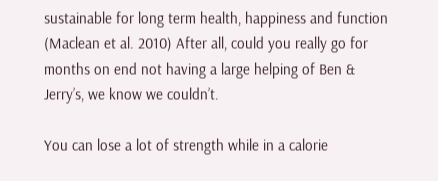sustainable for long term health, happiness and function (Maclean et al. 2010) After all, could you really go for months on end not having a large helping of Ben & Jerry’s, we know we couldn’t.

You can lose a lot of strength while in a calorie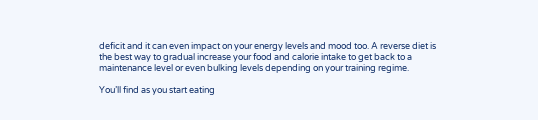deficit and it can even impact on your energy levels and mood too. A reverse diet is the best way to gradual increase your food and calorie intake to get back to a maintenance level or even bulking levels depending on your training regime.

You’ll find as you start eating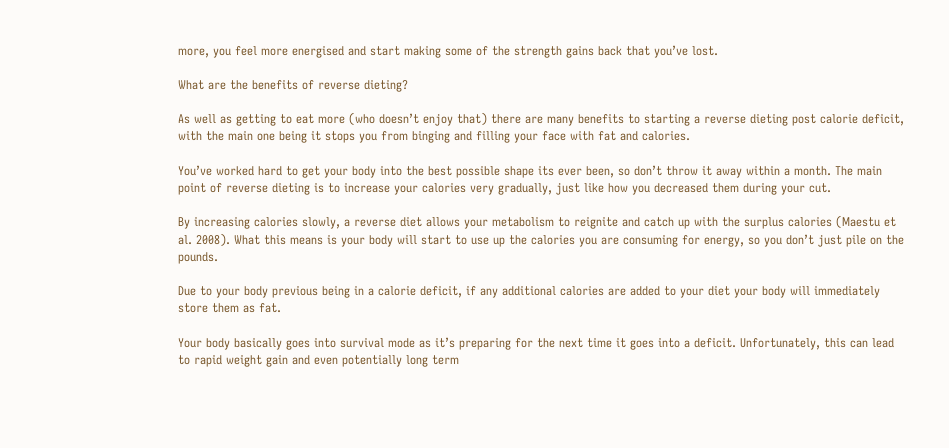more, you feel more energised and start making some of the strength gains back that you’ve lost.

What are the benefits of reverse dieting?

As well as getting to eat more (who doesn’t enjoy that) there are many benefits to starting a reverse dieting post calorie deficit, with the main one being it stops you from binging and filling your face with fat and calories.

You’ve worked hard to get your body into the best possible shape its ever been, so don’t throw it away within a month. The main point of reverse dieting is to increase your calories very gradually, just like how you decreased them during your cut.

By increasing calories slowly, a reverse diet allows your metabolism to reignite and catch up with the surplus calories (Maestu et al. 2008). What this means is your body will start to use up the calories you are consuming for energy, so you don’t just pile on the pounds.

Due to your body previous being in a calorie deficit, if any additional calories are added to your diet your body will immediately store them as fat.

Your body basically goes into survival mode as it’s preparing for the next time it goes into a deficit. Unfortunately, this can lead to rapid weight gain and even potentially long term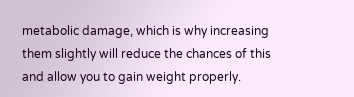metabolic damage, which is why increasing them slightly will reduce the chances of this and allow you to gain weight properly.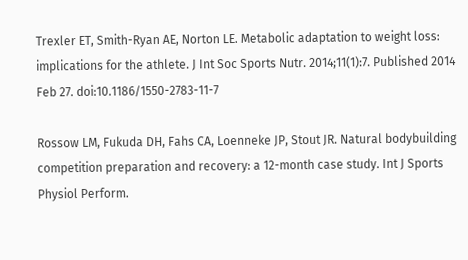Trexler ET, Smith-Ryan AE, Norton LE. Metabolic adaptation to weight loss: implications for the athlete. J Int Soc Sports Nutr. 2014;11(1):7. Published 2014 Feb 27. doi:10.1186/1550-2783-11-7

Rossow LM, Fukuda DH, Fahs CA, Loenneke JP, Stout JR. Natural bodybuilding competition preparation and recovery: a 12-month case study. Int J Sports Physiol Perform.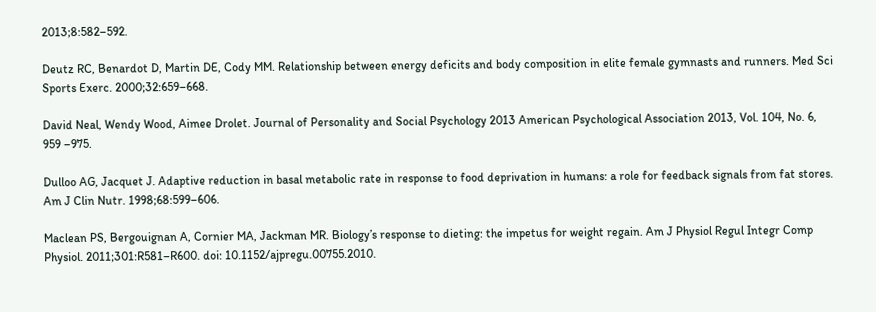2013;8:582–592.

Deutz RC, Benardot D, Martin DE, Cody MM. Relationship between energy deficits and body composition in elite female gymnasts and runners. Med Sci Sports Exerc. 2000;32:659–668.

David Neal, Wendy Wood, Aimee Drolet. Journal of Personality and Social Psychology 2013 American Psychological Association 2013, Vol. 104, No. 6, 959 –975.

Dulloo AG, Jacquet J. Adaptive reduction in basal metabolic rate in response to food deprivation in humans: a role for feedback signals from fat stores. Am J Clin Nutr. 1998;68:599–606.

Maclean PS, Bergouignan A, Cornier MA, Jackman MR. Biology’s response to dieting: the impetus for weight regain. Am J Physiol Regul Integr Comp Physiol. 2011;301:R581–R600. doi: 10.1152/ajpregu.00755.2010.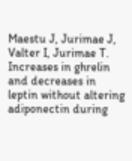Maestu J, Jurimae J, Valter I, Jurimae T. Increases in ghrelin and decreases in leptin without altering adiponectin during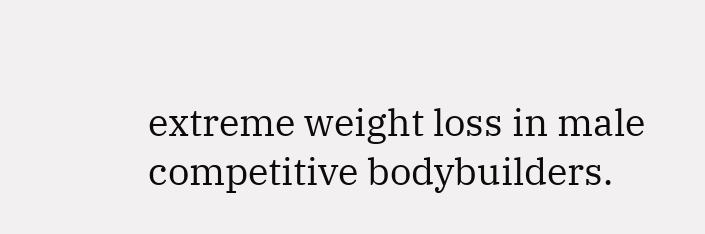extreme weight loss in male competitive bodybuilders.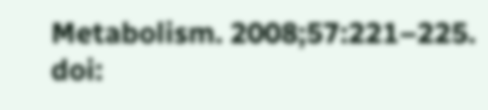Metabolism. 2008;57:221–225. doi: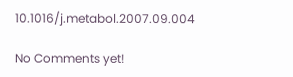10.1016/j.metabol.2007.09.004

No Comments yet!